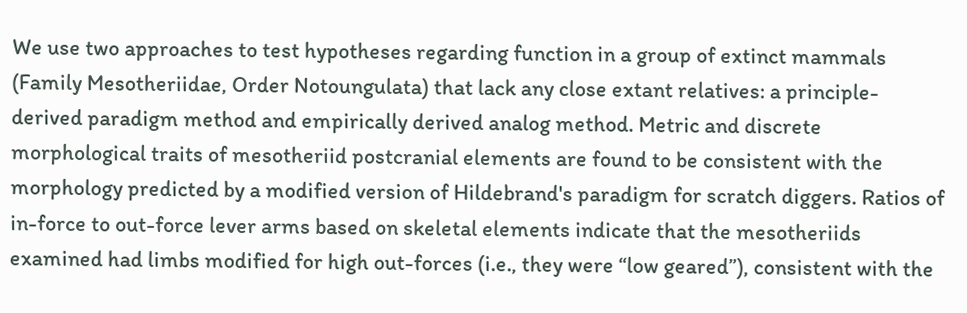We use two approaches to test hypotheses regarding function in a group of extinct mammals (Family Mesotheriidae, Order Notoungulata) that lack any close extant relatives: a principle-derived paradigm method and empirically derived analog method. Metric and discrete morphological traits of mesotheriid postcranial elements are found to be consistent with the morphology predicted by a modified version of Hildebrand's paradigm for scratch diggers. Ratios of in-force to out-force lever arms based on skeletal elements indicate that the mesotheriids examined had limbs modified for high out-forces (i.e., they were “low geared”), consistent with the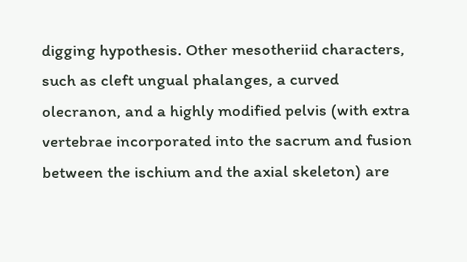digging hypothesis. Other mesotheriid characters, such as cleft ungual phalanges, a curved olecranon, and a highly modified pelvis (with extra vertebrae incorporated into the sacrum and fusion between the ischium and the axial skeleton) are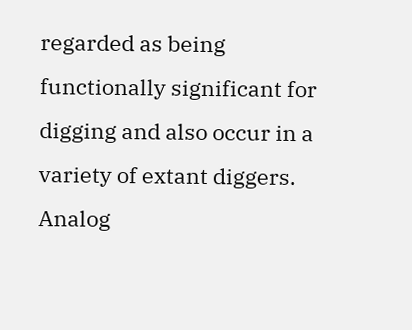regarded as being functionally significant for digging and also occur in a variety of extant diggers. Analog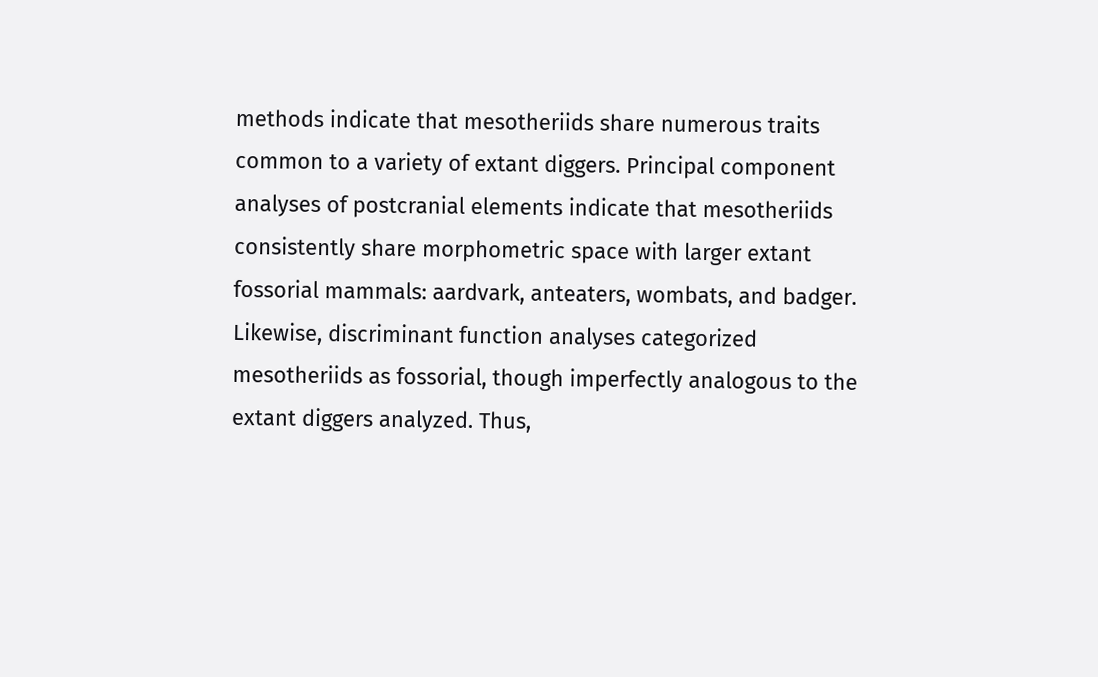methods indicate that mesotheriids share numerous traits common to a variety of extant diggers. Principal component analyses of postcranial elements indicate that mesotheriids consistently share morphometric space with larger extant fossorial mammals: aardvark, anteaters, wombats, and badger. Likewise, discriminant function analyses categorized mesotheriids as fossorial, though imperfectly analogous to the extant diggers analyzed. Thus,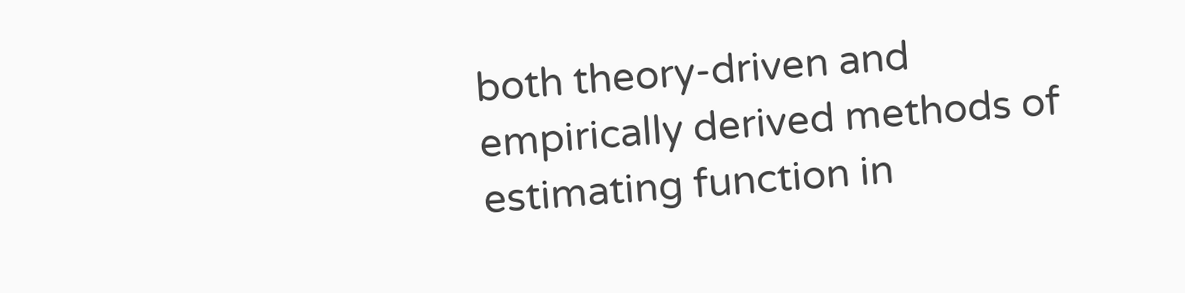both theory-driven and empirically derived methods of estimating function in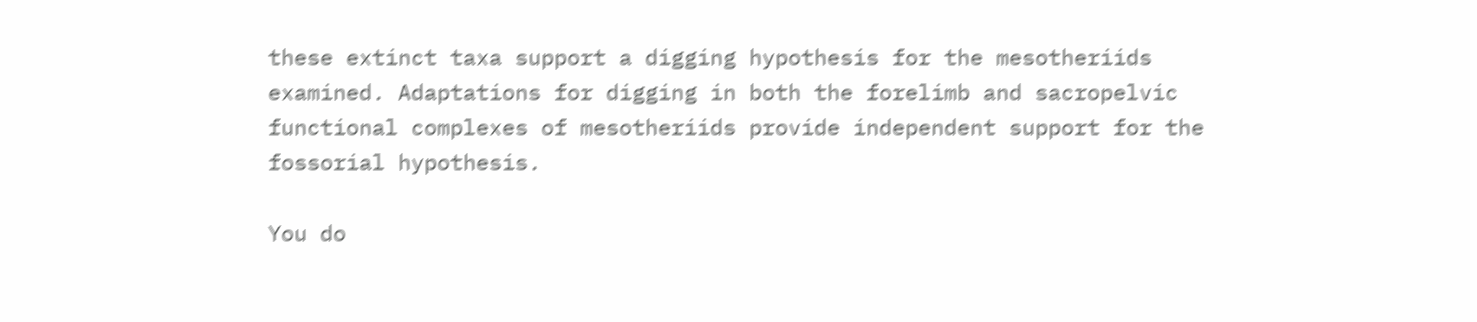these extinct taxa support a digging hypothesis for the mesotheriids examined. Adaptations for digging in both the forelimb and sacropelvic functional complexes of mesotheriids provide independent support for the fossorial hypothesis.

You do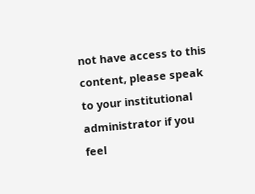not have access to this content, please speak to your institutional administrator if you feel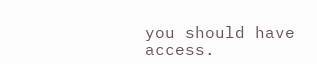you should have access.